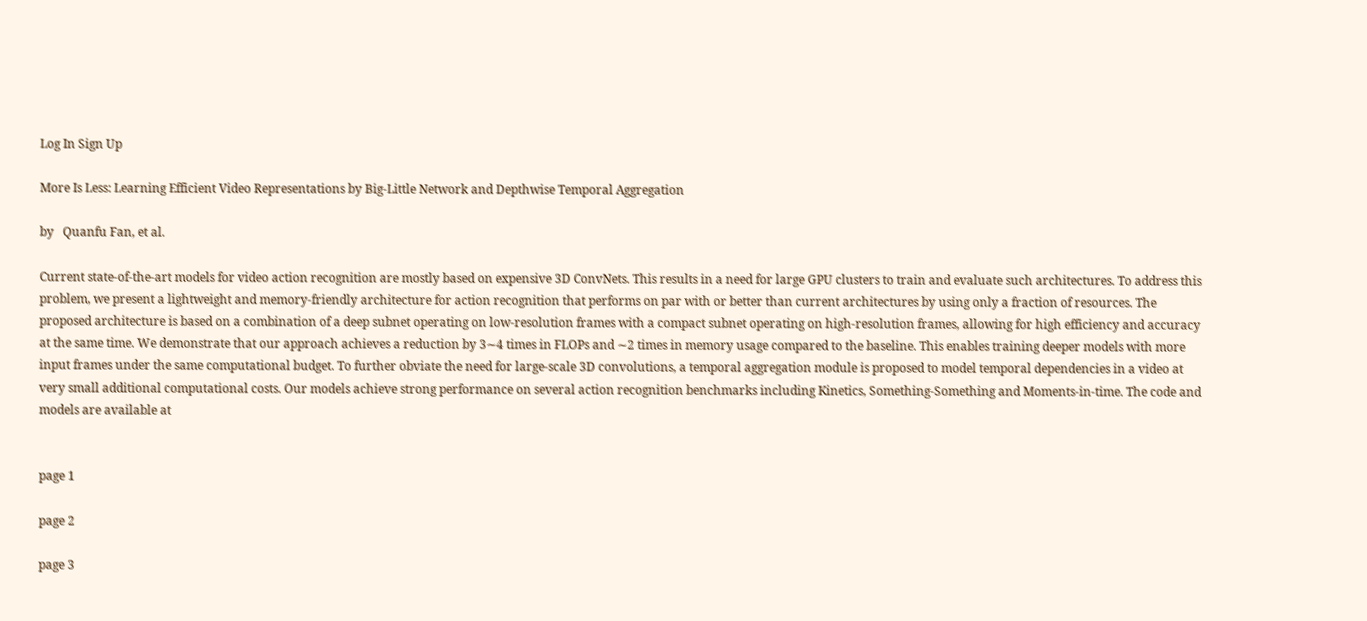Log In Sign Up

More Is Less: Learning Efficient Video Representations by Big-Little Network and Depthwise Temporal Aggregation

by   Quanfu Fan, et al.

Current state-of-the-art models for video action recognition are mostly based on expensive 3D ConvNets. This results in a need for large GPU clusters to train and evaluate such architectures. To address this problem, we present a lightweight and memory-friendly architecture for action recognition that performs on par with or better than current architectures by using only a fraction of resources. The proposed architecture is based on a combination of a deep subnet operating on low-resolution frames with a compact subnet operating on high-resolution frames, allowing for high efficiency and accuracy at the same time. We demonstrate that our approach achieves a reduction by 3∼4 times in FLOPs and ∼2 times in memory usage compared to the baseline. This enables training deeper models with more input frames under the same computational budget. To further obviate the need for large-scale 3D convolutions, a temporal aggregation module is proposed to model temporal dependencies in a video at very small additional computational costs. Our models achieve strong performance on several action recognition benchmarks including Kinetics, Something-Something and Moments-in-time. The code and models are available at


page 1

page 2

page 3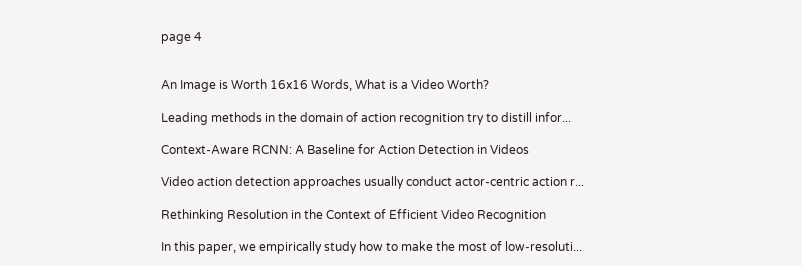page 4


An Image is Worth 16x16 Words, What is a Video Worth?

Leading methods in the domain of action recognition try to distill infor...

Context-Aware RCNN: A Baseline for Action Detection in Videos

Video action detection approaches usually conduct actor-centric action r...

Rethinking Resolution in the Context of Efficient Video Recognition

In this paper, we empirically study how to make the most of low-resoluti...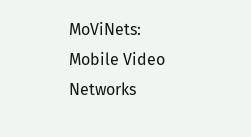MoViNets: Mobile Video Networks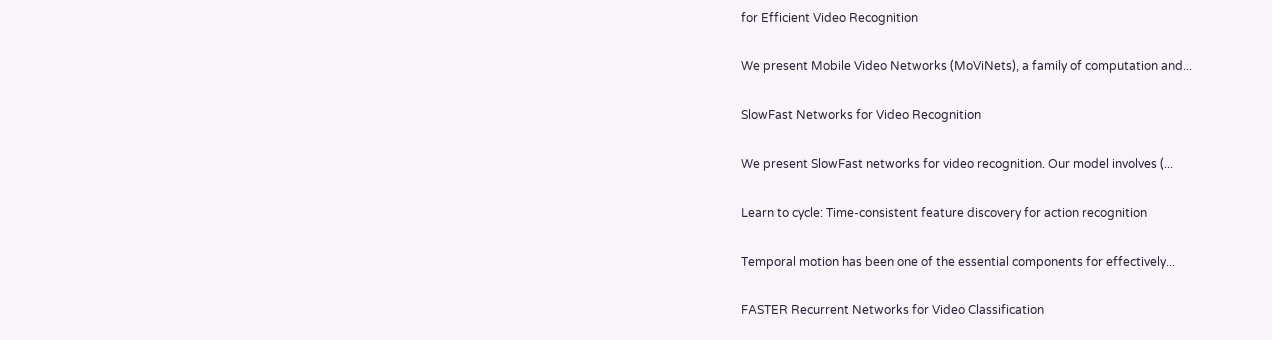for Efficient Video Recognition

We present Mobile Video Networks (MoViNets), a family of computation and...

SlowFast Networks for Video Recognition

We present SlowFast networks for video recognition. Our model involves (...

Learn to cycle: Time-consistent feature discovery for action recognition

Temporal motion has been one of the essential components for effectively...

FASTER Recurrent Networks for Video Classification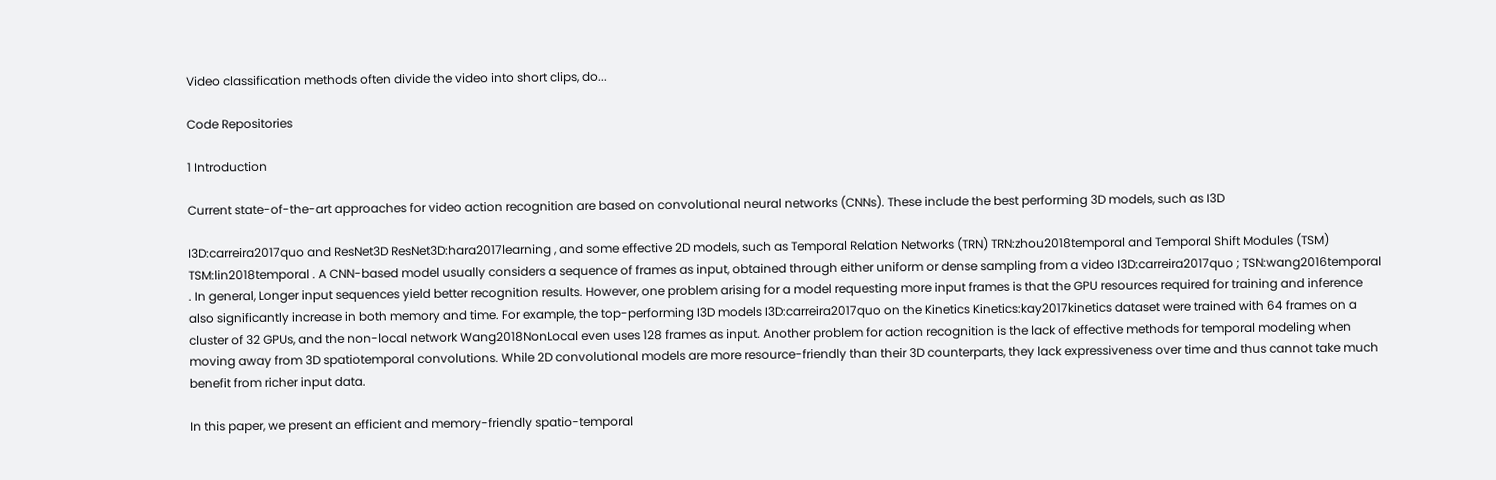Video classification methods often divide the video into short clips, do...

Code Repositories

1 Introduction

Current state-of-the-art approaches for video action recognition are based on convolutional neural networks (CNNs). These include the best performing 3D models, such as I3D

I3D:carreira2017quo and ResNet3D ResNet3D:hara2017learning , and some effective 2D models, such as Temporal Relation Networks (TRN) TRN:zhou2018temporal and Temporal Shift Modules (TSM) TSM:lin2018temporal . A CNN-based model usually considers a sequence of frames as input, obtained through either uniform or dense sampling from a video I3D:carreira2017quo ; TSN:wang2016temporal . In general, Longer input sequences yield better recognition results. However, one problem arising for a model requesting more input frames is that the GPU resources required for training and inference also significantly increase in both memory and time. For example, the top-performing I3D models I3D:carreira2017quo on the Kinetics Kinetics:kay2017kinetics dataset were trained with 64 frames on a cluster of 32 GPUs, and the non-local network Wang2018NonLocal even uses 128 frames as input. Another problem for action recognition is the lack of effective methods for temporal modeling when moving away from 3D spatiotemporal convolutions. While 2D convolutional models are more resource-friendly than their 3D counterparts, they lack expressiveness over time and thus cannot take much benefit from richer input data.

In this paper, we present an efficient and memory-friendly spatio-temporal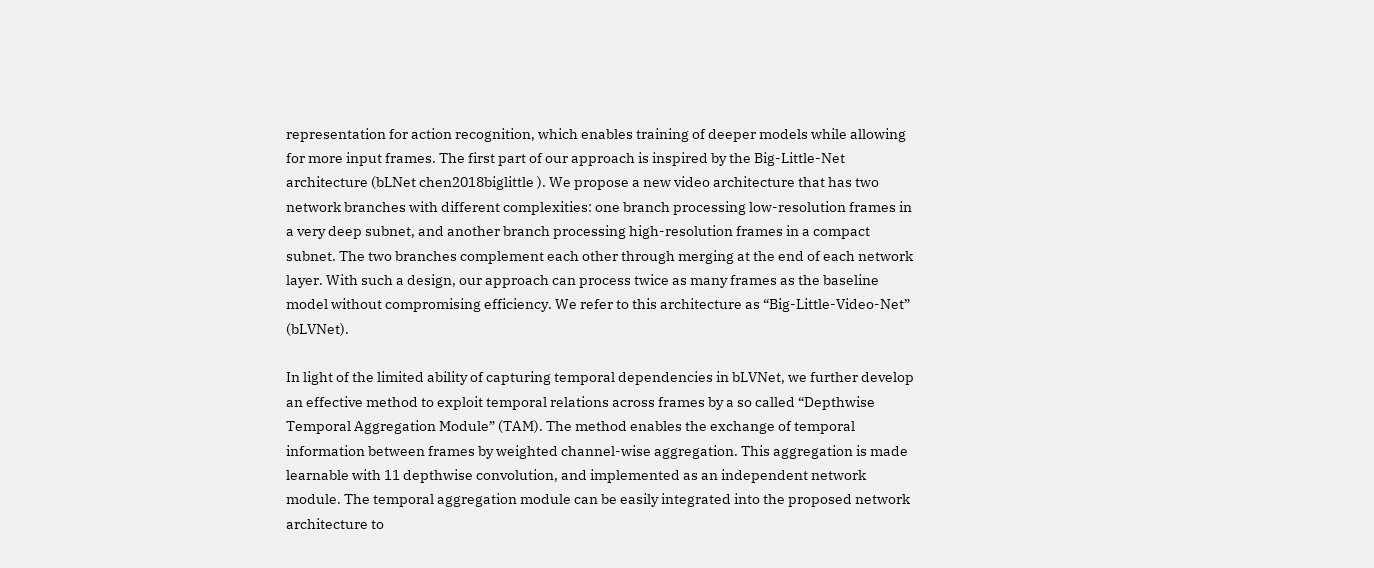representation for action recognition, which enables training of deeper models while allowing for more input frames. The first part of our approach is inspired by the Big-Little-Net architecture (bLNet chen2018biglittle ). We propose a new video architecture that has two network branches with different complexities: one branch processing low-resolution frames in a very deep subnet, and another branch processing high-resolution frames in a compact subnet. The two branches complement each other through merging at the end of each network layer. With such a design, our approach can process twice as many frames as the baseline model without compromising efficiency. We refer to this architecture as “Big-Little-Video-Net” (bLVNet).

In light of the limited ability of capturing temporal dependencies in bLVNet, we further develop an effective method to exploit temporal relations across frames by a so called “Depthwise Temporal Aggregation Module” (TAM). The method enables the exchange of temporal information between frames by weighted channel-wise aggregation. This aggregation is made learnable with 11 depthwise convolution, and implemented as an independent network module. The temporal aggregation module can be easily integrated into the proposed network architecture to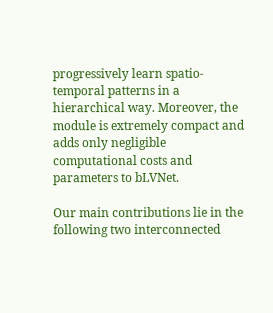progressively learn spatio-temporal patterns in a hierarchical way. Moreover, the module is extremely compact and adds only negligible computational costs and parameters to bLVNet.

Our main contributions lie in the following two interconnected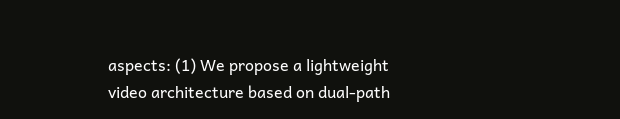aspects: (1) We propose a lightweight video architecture based on dual-path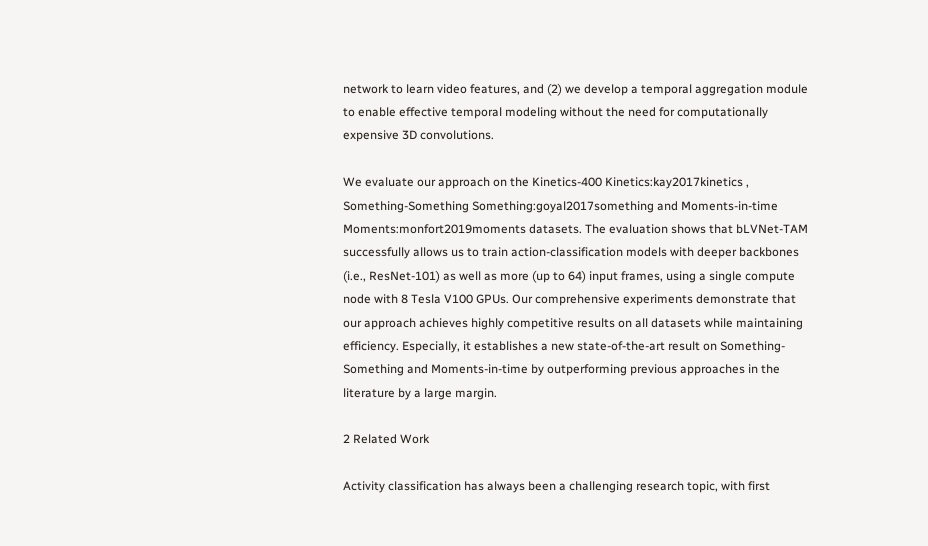network to learn video features, and (2) we develop a temporal aggregation module to enable effective temporal modeling without the need for computationally expensive 3D convolutions.

We evaluate our approach on the Kinetics-400 Kinetics:kay2017kinetics , Something-Something Something:goyal2017something and Moments-in-time Moments:monfort2019moments datasets. The evaluation shows that bLVNet-TAM successfully allows us to train action-classification models with deeper backbones (i.e., ResNet-101) as well as more (up to 64) input frames, using a single compute node with 8 Tesla V100 GPUs. Our comprehensive experiments demonstrate that our approach achieves highly competitive results on all datasets while maintaining efficiency. Especially, it establishes a new state-of-the-art result on Something-Something and Moments-in-time by outperforming previous approaches in the literature by a large margin.

2 Related Work

Activity classification has always been a challenging research topic, with first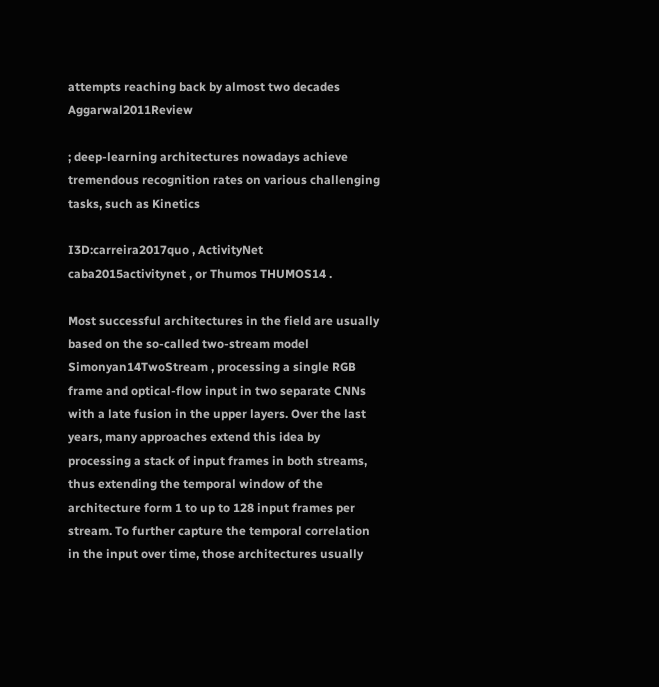attempts reaching back by almost two decades Aggarwal2011Review

; deep-learning architectures nowadays achieve tremendous recognition rates on various challenging tasks, such as Kinetics

I3D:carreira2017quo , ActivityNet caba2015activitynet , or Thumos THUMOS14 .

Most successful architectures in the field are usually based on the so-called two-stream model Simonyan14TwoStream , processing a single RGB frame and optical-flow input in two separate CNNs with a late fusion in the upper layers. Over the last years, many approaches extend this idea by processing a stack of input frames in both streams, thus extending the temporal window of the architecture form 1 to up to 128 input frames per stream. To further capture the temporal correlation in the input over time, those architectures usually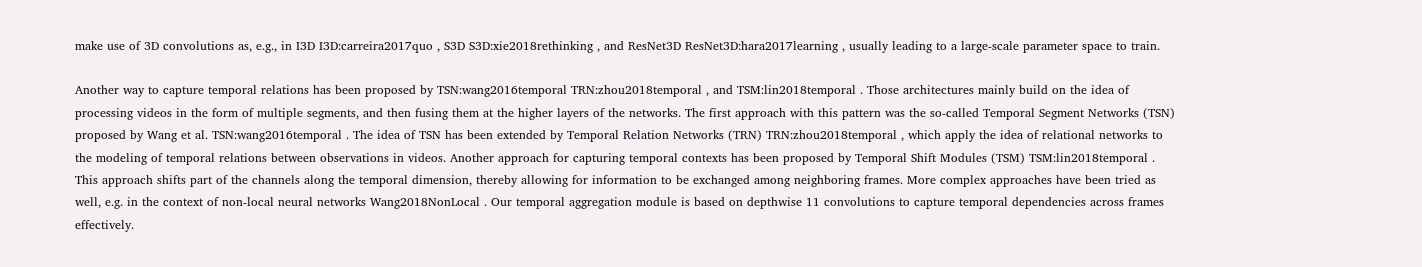make use of 3D convolutions as, e.g., in I3D I3D:carreira2017quo , S3D S3D:xie2018rethinking , and ResNet3D ResNet3D:hara2017learning , usually leading to a large-scale parameter space to train.

Another way to capture temporal relations has been proposed by TSN:wang2016temporal TRN:zhou2018temporal , and TSM:lin2018temporal . Those architectures mainly build on the idea of processing videos in the form of multiple segments, and then fusing them at the higher layers of the networks. The first approach with this pattern was the so-called Temporal Segment Networks (TSN) proposed by Wang et al. TSN:wang2016temporal . The idea of TSN has been extended by Temporal Relation Networks (TRN) TRN:zhou2018temporal , which apply the idea of relational networks to the modeling of temporal relations between observations in videos. Another approach for capturing temporal contexts has been proposed by Temporal Shift Modules (TSM) TSM:lin2018temporal . This approach shifts part of the channels along the temporal dimension, thereby allowing for information to be exchanged among neighboring frames. More complex approaches have been tried as well, e.g. in the context of non-local neural networks Wang2018NonLocal . Our temporal aggregation module is based on depthwise 11 convolutions to capture temporal dependencies across frames effectively.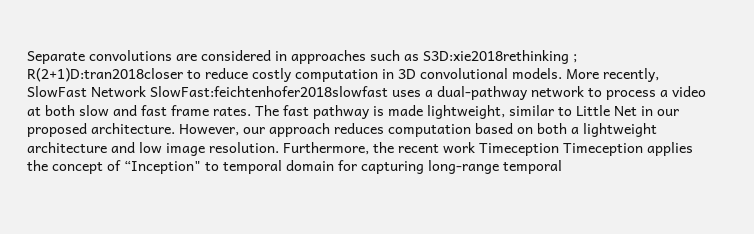Separate convolutions are considered in approaches such as S3D:xie2018rethinking ; R(2+1)D:tran2018closer to reduce costly computation in 3D convolutional models. More recently, SlowFast Network SlowFast:feichtenhofer2018slowfast uses a dual-pathway network to process a video at both slow and fast frame rates. The fast pathway is made lightweight, similar to Little Net in our proposed architecture. However, our approach reduces computation based on both a lightweight architecture and low image resolution. Furthermore, the recent work Timeception Timeception applies the concept of “Inception" to temporal domain for capturing long-range temporal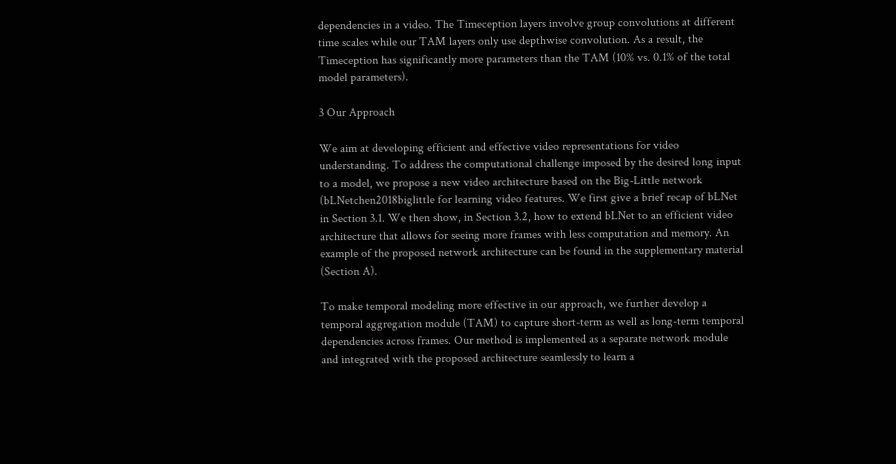dependencies in a video. The Timeception layers involve group convolutions at different time scales while our TAM layers only use depthwise convolution. As a result, the Timeception has significantly more parameters than the TAM (10% vs. 0.1% of the total model parameters).

3 Our Approach

We aim at developing efficient and effective video representations for video understanding. To address the computational challenge imposed by the desired long input to a model, we propose a new video architecture based on the Big-Little network (bLNetchen2018biglittle for learning video features. We first give a brief recap of bLNet in Section 3.1. We then show, in Section 3.2, how to extend bLNet to an efficient video architecture that allows for seeing more frames with less computation and memory. An example of the proposed network architecture can be found in the supplementary material (Section A).

To make temporal modeling more effective in our approach, we further develop a temporal aggregation module (TAM) to capture short-term as well as long-term temporal dependencies across frames. Our method is implemented as a separate network module and integrated with the proposed architecture seamlessly to learn a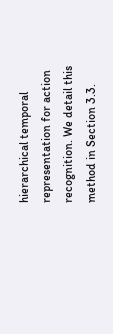hierarchical temporal representation for action recognition. We detail this method in Section 3.3.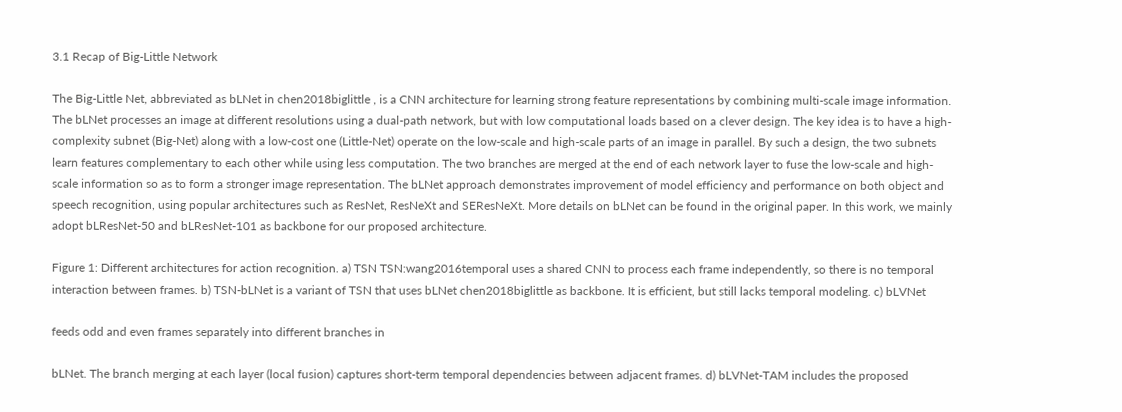3.1 Recap of Big-Little Network

The Big-Little Net, abbreviated as bLNet in chen2018biglittle , is a CNN architecture for learning strong feature representations by combining multi-scale image information. The bLNet processes an image at different resolutions using a dual-path network, but with low computational loads based on a clever design. The key idea is to have a high-complexity subnet (Big-Net) along with a low-cost one (Little-Net) operate on the low-scale and high-scale parts of an image in parallel. By such a design, the two subnets learn features complementary to each other while using less computation. The two branches are merged at the end of each network layer to fuse the low-scale and high-scale information so as to form a stronger image representation. The bLNet approach demonstrates improvement of model efficiency and performance on both object and speech recognition, using popular architectures such as ResNet, ResNeXt and SEResNeXt. More details on bLNet can be found in the original paper. In this work, we mainly adopt bLResNet-50 and bLResNet-101 as backbone for our proposed architecture.

Figure 1: Different architectures for action recognition. a) TSN TSN:wang2016temporal uses a shared CNN to process each frame independently, so there is no temporal interaction between frames. b) TSN-bLNet is a variant of TSN that uses bLNet chen2018biglittle as backbone. It is efficient, but still lacks temporal modeling. c) bLVNet

feeds odd and even frames separately into different branches in

bLNet. The branch merging at each layer (local fusion) captures short-term temporal dependencies between adjacent frames. d) bLVNet-TAM includes the proposed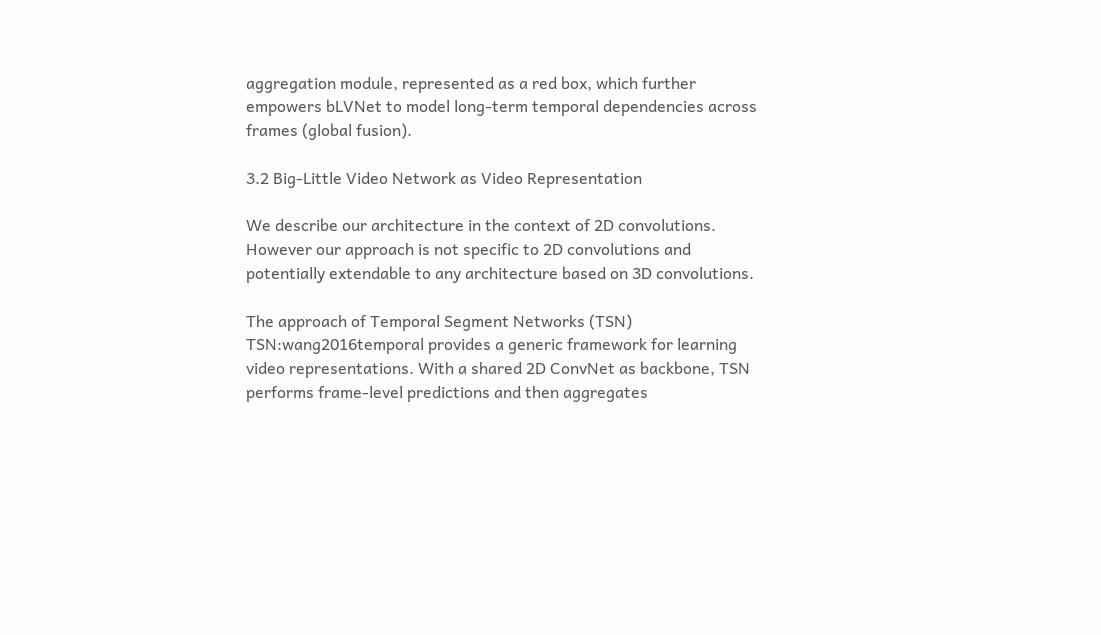aggregation module, represented as a red box, which further empowers bLVNet to model long-term temporal dependencies across frames (global fusion).

3.2 Big-Little Video Network as Video Representation

We describe our architecture in the context of 2D convolutions. However our approach is not specific to 2D convolutions and potentially extendable to any architecture based on 3D convolutions.

The approach of Temporal Segment Networks (TSN) TSN:wang2016temporal provides a generic framework for learning video representations. With a shared 2D ConvNet as backbone, TSN performs frame-level predictions and then aggregates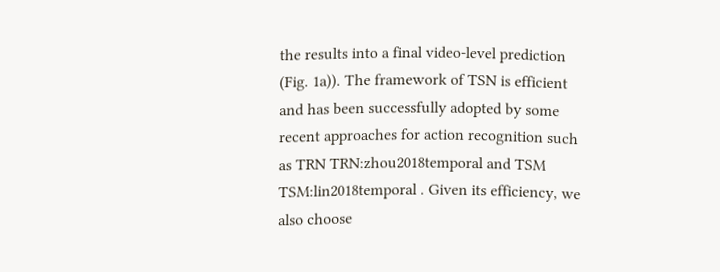the results into a final video-level prediction (Fig. 1a)). The framework of TSN is efficient and has been successfully adopted by some recent approaches for action recognition such as TRN TRN:zhou2018temporal and TSM TSM:lin2018temporal . Given its efficiency, we also choose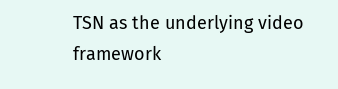TSN as the underlying video framework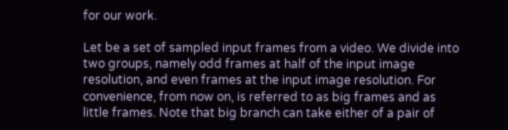for our work.

Let be a set of sampled input frames from a video. We divide into two groups, namely odd frames at half of the input image resolution, and even frames at the input image resolution. For convenience, from now on, is referred to as big frames and as little frames. Note that big branch can take either of a pair of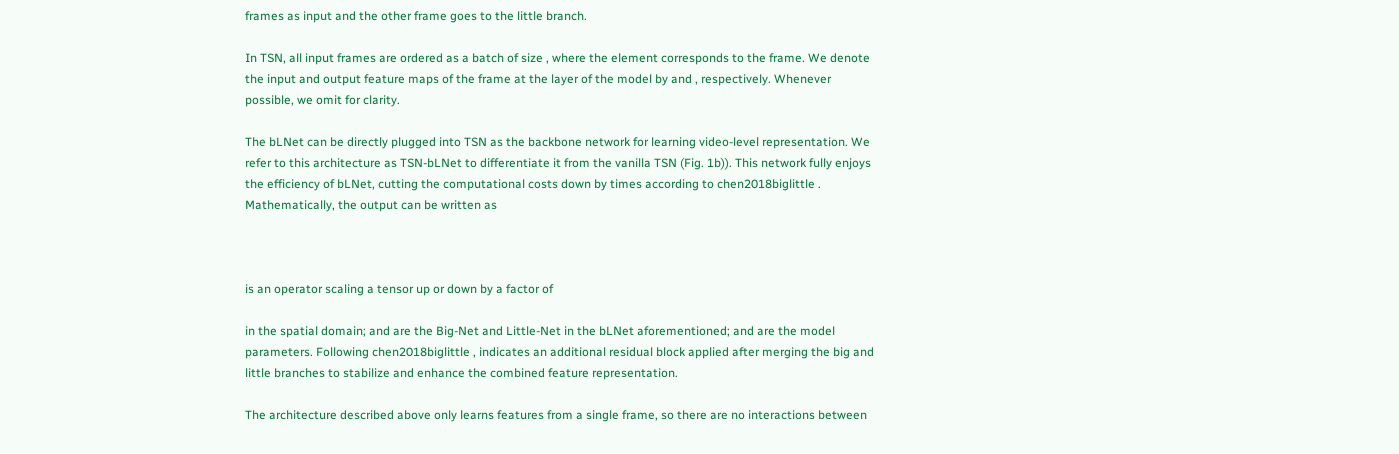frames as input and the other frame goes to the little branch.

In TSN, all input frames are ordered as a batch of size , where the element corresponds to the frame. We denote the input and output feature maps of the frame at the layer of the model by and , respectively. Whenever possible, we omit for clarity.

The bLNet can be directly plugged into TSN as the backbone network for learning video-level representation. We refer to this architecture as TSN-bLNet to differentiate it from the vanilla TSN (Fig. 1b)). This network fully enjoys the efficiency of bLNet, cutting the computational costs down by times according to chen2018biglittle . Mathematically, the output can be written as



is an operator scaling a tensor up or down by a factor of

in the spatial domain; and are the Big-Net and Little-Net in the bLNet aforementioned; and are the model parameters. Following chen2018biglittle , indicates an additional residual block applied after merging the big and little branches to stabilize and enhance the combined feature representation.

The architecture described above only learns features from a single frame, so there are no interactions between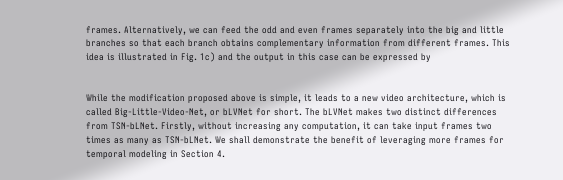frames. Alternatively, we can feed the odd and even frames separately into the big and little branches so that each branch obtains complementary information from different frames. This idea is illustrated in Fig. 1c) and the output in this case can be expressed by


While the modification proposed above is simple, it leads to a new video architecture, which is called Big-Little-Video-Net, or bLVNet for short. The bLVNet makes two distinct differences from TSN-bLNet. Firstly, without increasing any computation, it can take input frames two times as many as TSN-bLNet. We shall demonstrate the benefit of leveraging more frames for temporal modeling in Section 4.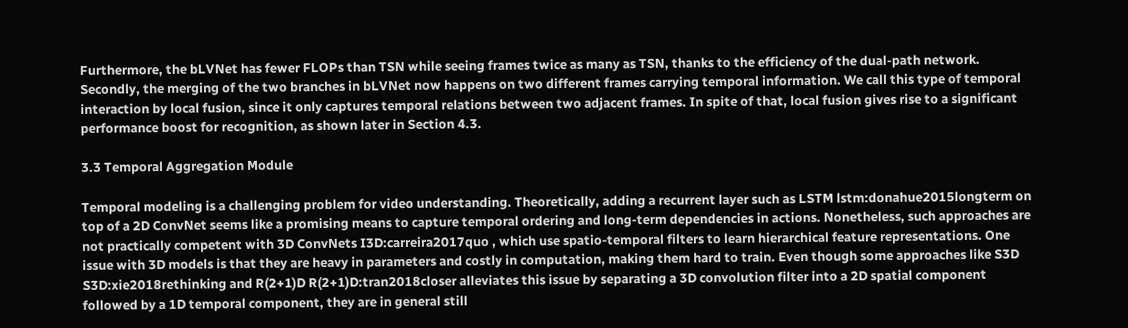Furthermore, the bLVNet has fewer FLOPs than TSN while seeing frames twice as many as TSN, thanks to the efficiency of the dual-path network. Secondly, the merging of the two branches in bLVNet now happens on two different frames carrying temporal information. We call this type of temporal interaction by local fusion, since it only captures temporal relations between two adjacent frames. In spite of that, local fusion gives rise to a significant performance boost for recognition, as shown later in Section 4.3.

3.3 Temporal Aggregation Module

Temporal modeling is a challenging problem for video understanding. Theoretically, adding a recurrent layer such as LSTM lstm:donahue2015longterm on top of a 2D ConvNet seems like a promising means to capture temporal ordering and long-term dependencies in actions. Nonetheless, such approaches are not practically competent with 3D ConvNets I3D:carreira2017quo , which use spatio-temporal filters to learn hierarchical feature representations. One issue with 3D models is that they are heavy in parameters and costly in computation, making them hard to train. Even though some approaches like S3D S3D:xie2018rethinking and R(2+1)D R(2+1)D:tran2018closer alleviates this issue by separating a 3D convolution filter into a 2D spatial component followed by a 1D temporal component, they are in general still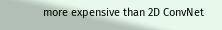more expensive than 2D ConvNet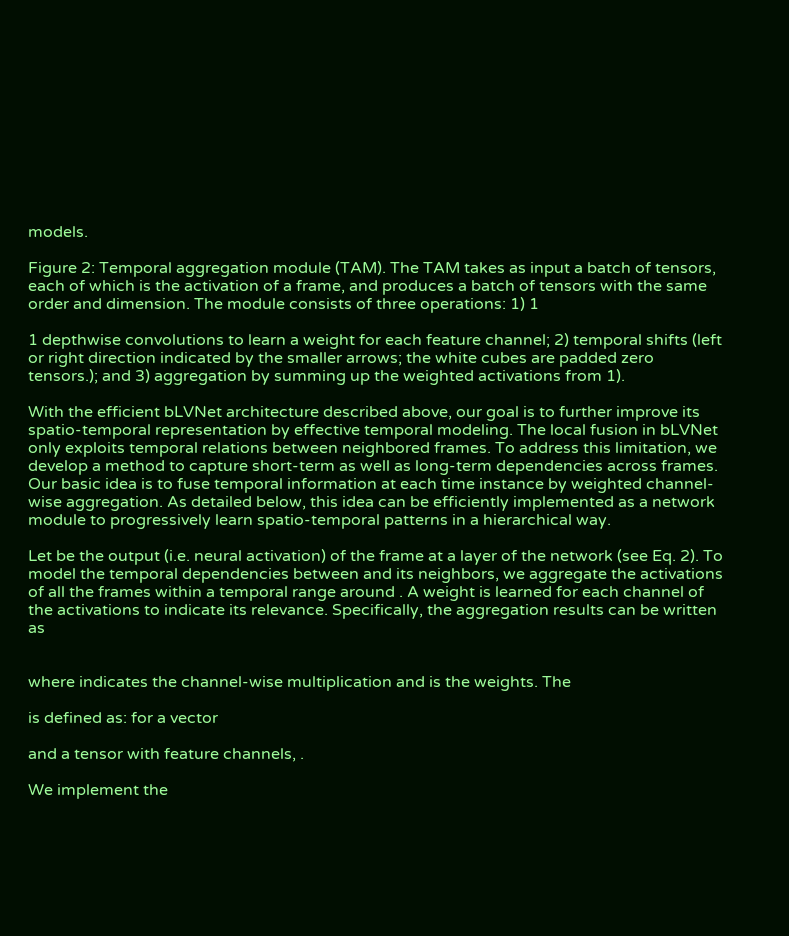models.

Figure 2: Temporal aggregation module (TAM). The TAM takes as input a batch of tensors, each of which is the activation of a frame, and produces a batch of tensors with the same order and dimension. The module consists of three operations: 1) 1

1 depthwise convolutions to learn a weight for each feature channel; 2) temporal shifts (left or right direction indicated by the smaller arrows; the white cubes are padded zero tensors.); and 3) aggregation by summing up the weighted activations from 1).

With the efficient bLVNet architecture described above, our goal is to further improve its spatio-temporal representation by effective temporal modeling. The local fusion in bLVNet only exploits temporal relations between neighbored frames. To address this limitation, we develop a method to capture short-term as well as long-term dependencies across frames. Our basic idea is to fuse temporal information at each time instance by weighted channel-wise aggregation. As detailed below, this idea can be efficiently implemented as a network module to progressively learn spatio-temporal patterns in a hierarchical way.

Let be the output (i.e. neural activation) of the frame at a layer of the network (see Eq. 2). To model the temporal dependencies between and its neighbors, we aggregate the activations of all the frames within a temporal range around . A weight is learned for each channel of the activations to indicate its relevance. Specifically, the aggregation results can be written as


where indicates the channel-wise multiplication and is the weights. The

is defined as: for a vector

and a tensor with feature channels, .

We implement the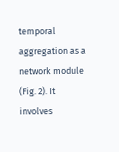temporal aggregation as a network module (Fig. 2). It involves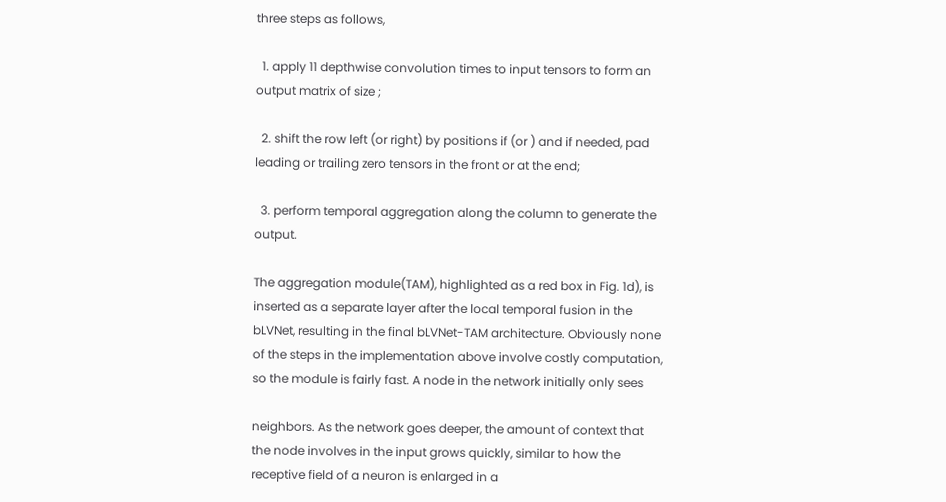three steps as follows,

  1. apply 11 depthwise convolution times to input tensors to form an output matrix of size ;

  2. shift the row left (or right) by positions if (or ) and if needed, pad leading or trailing zero tensors in the front or at the end;

  3. perform temporal aggregation along the column to generate the output.

The aggregation module(TAM), highlighted as a red box in Fig. 1d), is inserted as a separate layer after the local temporal fusion in the bLVNet, resulting in the final bLVNet-TAM architecture. Obviously none of the steps in the implementation above involve costly computation, so the module is fairly fast. A node in the network initially only sees

neighbors. As the network goes deeper, the amount of context that the node involves in the input grows quickly, similar to how the receptive field of a neuron is enlarged in a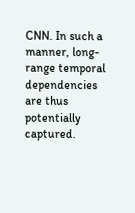CNN. In such a manner, long-range temporal dependencies are thus potentially captured.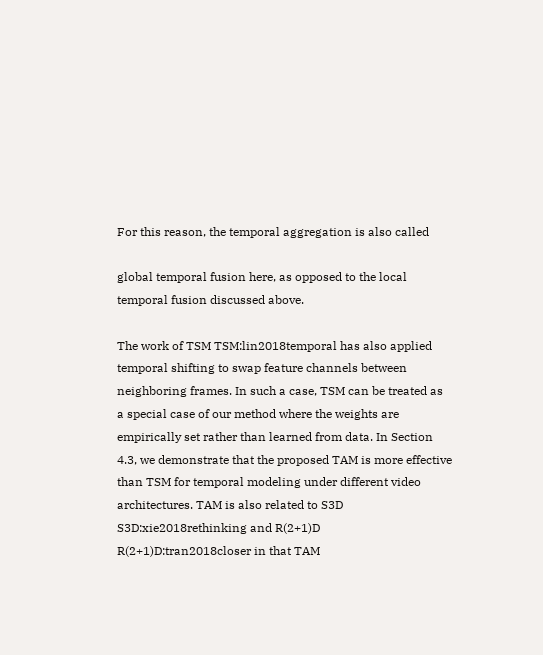For this reason, the temporal aggregation is also called

global temporal fusion here, as opposed to the local temporal fusion discussed above.

The work of TSM TSM:lin2018temporal has also applied temporal shifting to swap feature channels between neighboring frames. In such a case, TSM can be treated as a special case of our method where the weights are empirically set rather than learned from data. In Section 4.3, we demonstrate that the proposed TAM is more effective than TSM for temporal modeling under different video architectures. TAM is also related to S3D S3D:xie2018rethinking and R(2+1)D R(2+1)D:tran2018closer in that TAM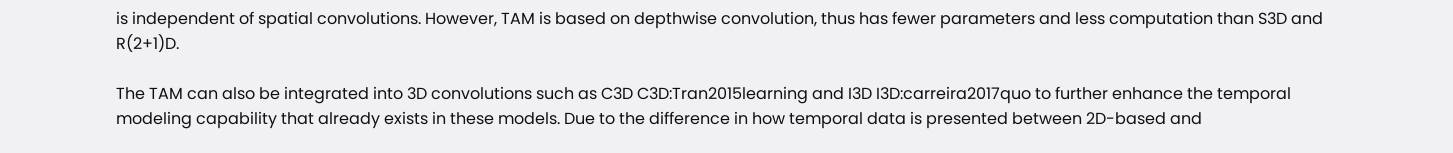is independent of spatial convolutions. However, TAM is based on depthwise convolution, thus has fewer parameters and less computation than S3D and R(2+1)D.

The TAM can also be integrated into 3D convolutions such as C3D C3D:Tran2015learning and I3D I3D:carreira2017quo to further enhance the temporal modeling capability that already exists in these models. Due to the difference in how temporal data is presented between 2D-based and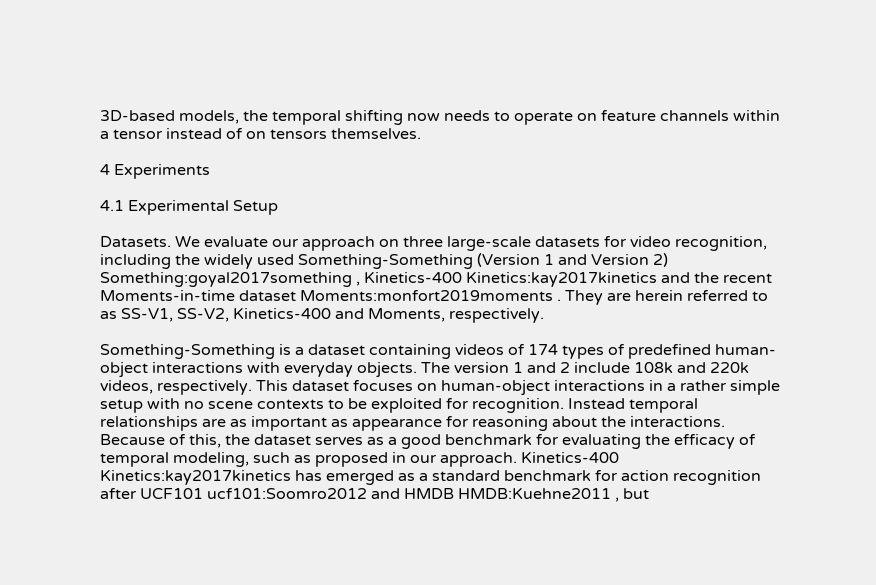3D-based models, the temporal shifting now needs to operate on feature channels within a tensor instead of on tensors themselves.

4 Experiments

4.1 Experimental Setup

Datasets. We evaluate our approach on three large-scale datasets for video recognition, including the widely used Something-Something (Version 1 and Version 2) Something:goyal2017something , Kinetics-400 Kinetics:kay2017kinetics and the recent Moments-in-time dataset Moments:monfort2019moments . They are herein referred to as SS-V1, SS-V2, Kinetics-400 and Moments, respectively.

Something-Something is a dataset containing videos of 174 types of predefined human-object interactions with everyday objects. The version 1 and 2 include 108k and 220k videos, respectively. This dataset focuses on human-object interactions in a rather simple setup with no scene contexts to be exploited for recognition. Instead temporal relationships are as important as appearance for reasoning about the interactions. Because of this, the dataset serves as a good benchmark for evaluating the efficacy of temporal modeling, such as proposed in our approach. Kinetics-400 Kinetics:kay2017kinetics has emerged as a standard benchmark for action recognition after UCF101 ucf101:Soomro2012 and HMDB HMDB:Kuehne2011 , but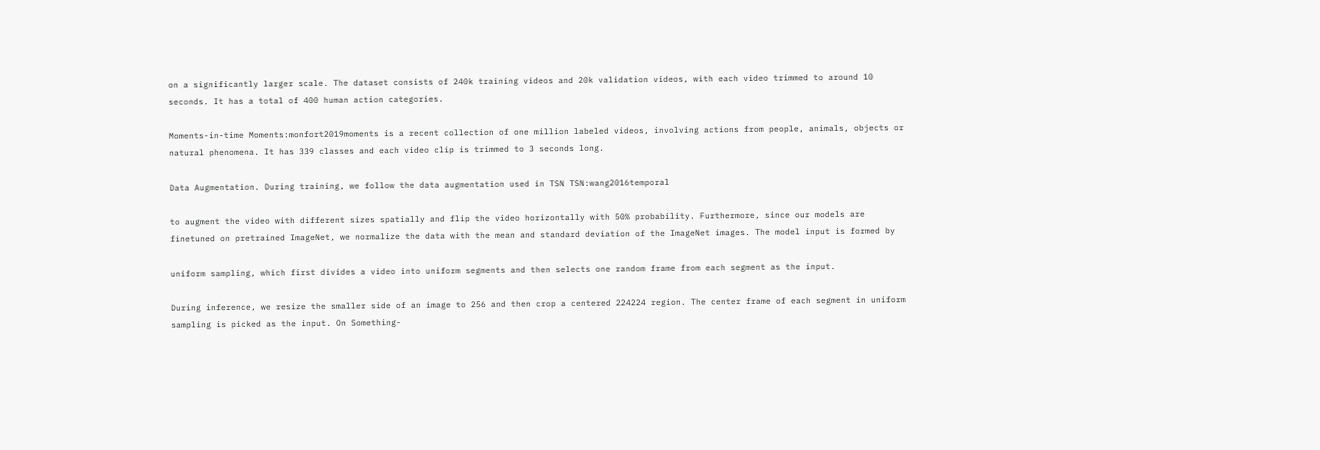on a significantly larger scale. The dataset consists of 240k training videos and 20k validation videos, with each video trimmed to around 10 seconds. It has a total of 400 human action categories.

Moments-in-time Moments:monfort2019moments is a recent collection of one million labeled videos, involving actions from people, animals, objects or natural phenomena. It has 339 classes and each video clip is trimmed to 3 seconds long.

Data Augmentation. During training, we follow the data augmentation used in TSN TSN:wang2016temporal

to augment the video with different sizes spatially and flip the video horizontally with 50% probability. Furthermore, since our models are finetuned on pretrained ImageNet, we normalize the data with the mean and standard deviation of the ImageNet images. The model input is formed by

uniform sampling, which first divides a video into uniform segments and then selects one random frame from each segment as the input.

During inference, we resize the smaller side of an image to 256 and then crop a centered 224224 region. The center frame of each segment in uniform sampling is picked as the input. On Something-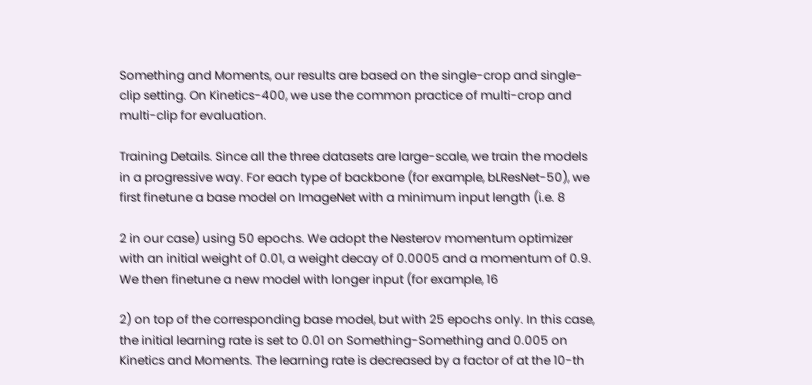Something and Moments, our results are based on the single-crop and single-clip setting. On Kinetics-400, we use the common practice of multi-crop and multi-clip for evaluation.

Training Details. Since all the three datasets are large-scale, we train the models in a progressive way. For each type of backbone (for example, bLResNet-50), we first finetune a base model on ImageNet with a minimum input length (i.e. 8

2 in our case) using 50 epochs. We adopt the Nesterov momentum optimizer with an initial weight of 0.01, a weight decay of 0.0005 and a momentum of 0.9. We then finetune a new model with longer input (for example, 16

2) on top of the corresponding base model, but with 25 epochs only. In this case, the initial learning rate is set to 0.01 on Something-Something and 0.005 on Kinetics and Moments. The learning rate is decreased by a factor of at the 10-th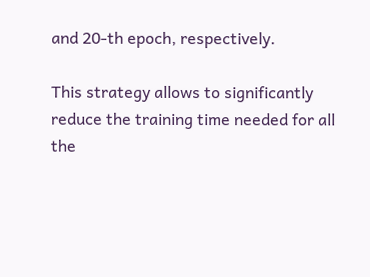and 20-th epoch, respectively.

This strategy allows to significantly reduce the training time needed for all the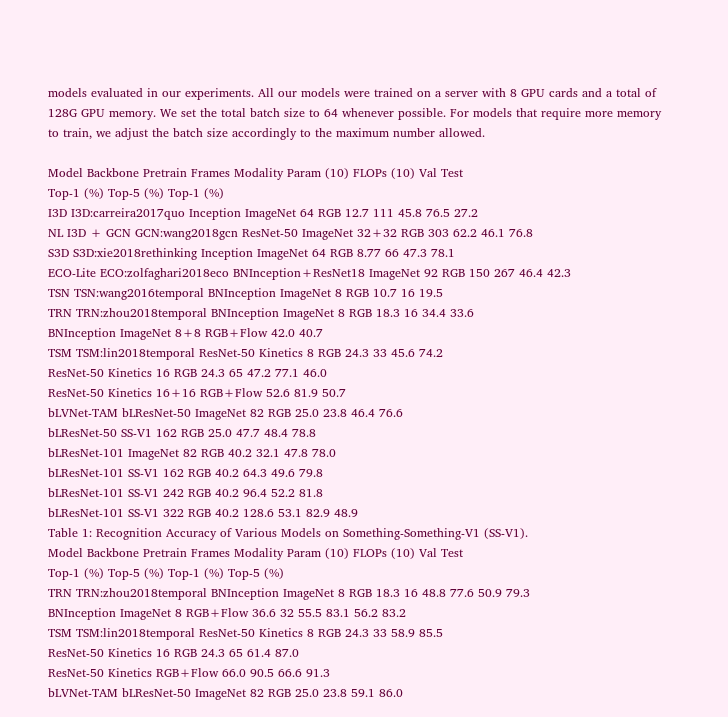models evaluated in our experiments. All our models were trained on a server with 8 GPU cards and a total of 128G GPU memory. We set the total batch size to 64 whenever possible. For models that require more memory to train, we adjust the batch size accordingly to the maximum number allowed.

Model Backbone Pretrain Frames Modality Param (10) FLOPs (10) Val Test
Top-1 (%) Top-5 (%) Top-1 (%)
I3D I3D:carreira2017quo Inception ImageNet 64 RGB 12.7 111 45.8 76.5 27.2
NL I3D + GCN GCN:wang2018gcn ResNet-50 ImageNet 32+32 RGB 303 62.2 46.1 76.8
S3D S3D:xie2018rethinking Inception ImageNet 64 RGB 8.77 66 47.3 78.1
ECO-Lite ECO:zolfaghari2018eco BNInception+ResNet18 ImageNet 92 RGB 150 267 46.4 42.3
TSN TSN:wang2016temporal BNInception ImageNet 8 RGB 10.7 16 19.5
TRN TRN:zhou2018temporal BNInception ImageNet 8 RGB 18.3 16 34.4 33.6
BNInception ImageNet 8+8 RGB+Flow 42.0 40.7
TSM TSM:lin2018temporal ResNet-50 Kinetics 8 RGB 24.3 33 45.6 74.2
ResNet-50 Kinetics 16 RGB 24.3 65 47.2 77.1 46.0
ResNet-50 Kinetics 16+16 RGB+Flow 52.6 81.9 50.7
bLVNet-TAM bLResNet-50 ImageNet 82 RGB 25.0 23.8 46.4 76.6
bLResNet-50 SS-V1 162 RGB 25.0 47.7 48.4 78.8
bLResNet-101 ImageNet 82 RGB 40.2 32.1 47.8 78.0
bLResNet-101 SS-V1 162 RGB 40.2 64.3 49.6 79.8
bLResNet-101 SS-V1 242 RGB 40.2 96.4 52.2 81.8
bLResNet-101 SS-V1 322 RGB 40.2 128.6 53.1 82.9 48.9
Table 1: Recognition Accuracy of Various Models on Something-Something-V1 (SS-V1).
Model Backbone Pretrain Frames Modality Param (10) FLOPs (10) Val Test
Top-1 (%) Top-5 (%) Top-1 (%) Top-5 (%)
TRN TRN:zhou2018temporal BNInception ImageNet 8 RGB 18.3 16 48.8 77.6 50.9 79.3
BNInception ImageNet 8 RGB+Flow 36.6 32 55.5 83.1 56.2 83.2
TSM TSM:lin2018temporal ResNet-50 Kinetics 8 RGB 24.3 33 58.9 85.5
ResNet-50 Kinetics 16 RGB 24.3 65 61.4 87.0
ResNet-50 Kinetics RGB+Flow 66.0 90.5 66.6 91.3
bLVNet-TAM bLResNet-50 ImageNet 82 RGB 25.0 23.8 59.1 86.0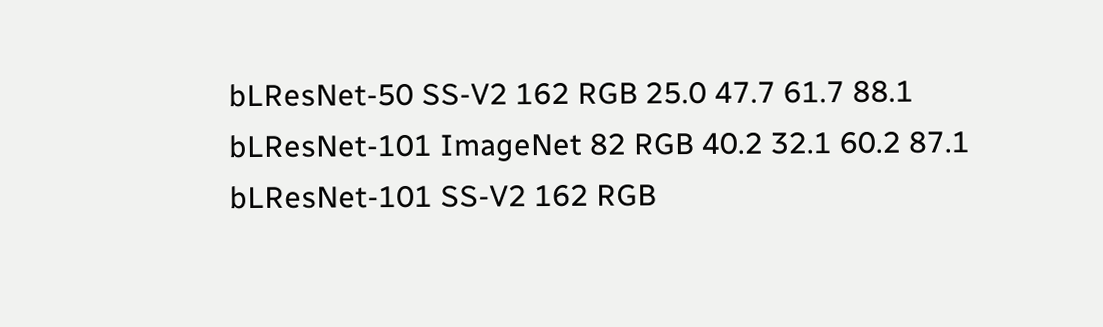bLResNet-50 SS-V2 162 RGB 25.0 47.7 61.7 88.1
bLResNet-101 ImageNet 82 RGB 40.2 32.1 60.2 87.1
bLResNet-101 SS-V2 162 RGB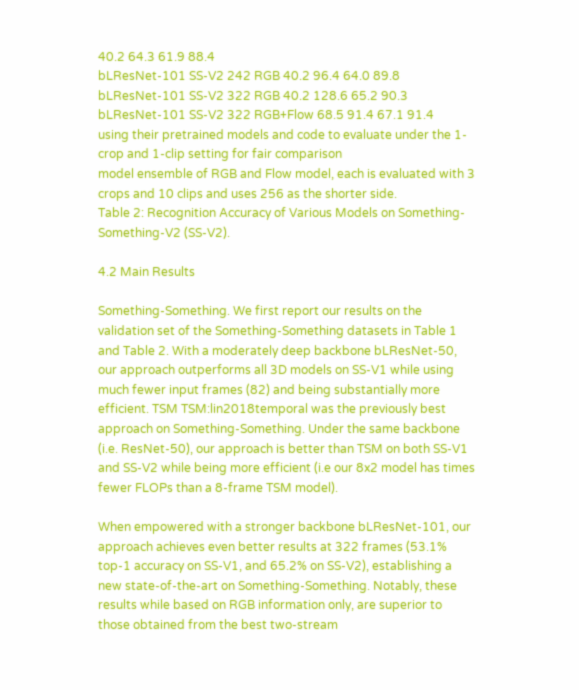40.2 64.3 61.9 88.4
bLResNet-101 SS-V2 242 RGB 40.2 96.4 64.0 89.8
bLResNet-101 SS-V2 322 RGB 40.2 128.6 65.2 90.3
bLResNet-101 SS-V2 322 RGB+Flow 68.5 91.4 67.1 91.4
using their pretrained models and code to evaluate under the 1-crop and 1-clip setting for fair comparison
model ensemble of RGB and Flow model, each is evaluated with 3 crops and 10 clips and uses 256 as the shorter side.
Table 2: Recognition Accuracy of Various Models on Something-Something-V2 (SS-V2).

4.2 Main Results

Something-Something. We first report our results on the validation set of the Something-Something datasets in Table 1 and Table 2. With a moderately deep backbone bLResNet-50, our approach outperforms all 3D models on SS-V1 while using much fewer input frames (82) and being substantially more efficient. TSM TSM:lin2018temporal was the previously best approach on Something-Something. Under the same backbone (i.e. ResNet-50), our approach is better than TSM on both SS-V1 and SS-V2 while being more efficient (i.e our 8x2 model has times fewer FLOPs than a 8-frame TSM model).

When empowered with a stronger backbone bLResNet-101, our approach achieves even better results at 322 frames (53.1% top-1 accuracy on SS-V1, and 65.2% on SS-V2), establishing a new state-of-the-art on Something-Something. Notably, these results while based on RGB information only, are superior to those obtained from the best two-stream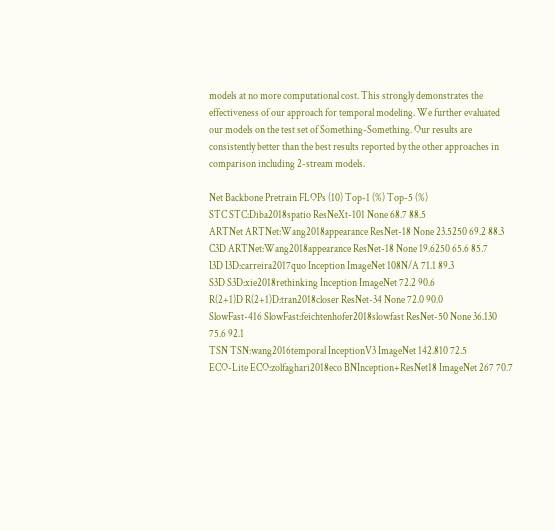models at no more computational cost. This strongly demonstrates the effectiveness of our approach for temporal modeling. We further evaluated our models on the test set of Something-Something. Our results are consistently better than the best results reported by the other approaches in comparison including 2-stream models.

Net Backbone Pretrain FLOPs (10) Top-1 (%) Top-5 (%)
STC STC:Diba2018spatio ResNeXt-101 None 68.7 88.5
ARTNet ARTNet:Wang2018appearance ResNet-18 None 23.5250 69.2 88.3
C3D ARTNet:Wang2018appearance ResNet-18 None 19.6250 65.6 85.7
I3D I3D:carreira2017quo Inception ImageNet 108N/A 71.1 89.3
S3D S3D:xie2018rethinking Inception ImageNet 72.2 90.6
R(2+1)D R(2+1)D:tran2018closer ResNet-34 None 72.0 90.0
SlowFast-416 SlowFast:feichtenhofer2018slowfast ResNet-50 None 36.130 75.6 92.1
TSN TSN:wang2016temporal InceptionV3 ImageNet 142.810 72.5
ECO-Lite ECO:zolfaghari2018eco BNInception+ResNet18 ImageNet 267 70.7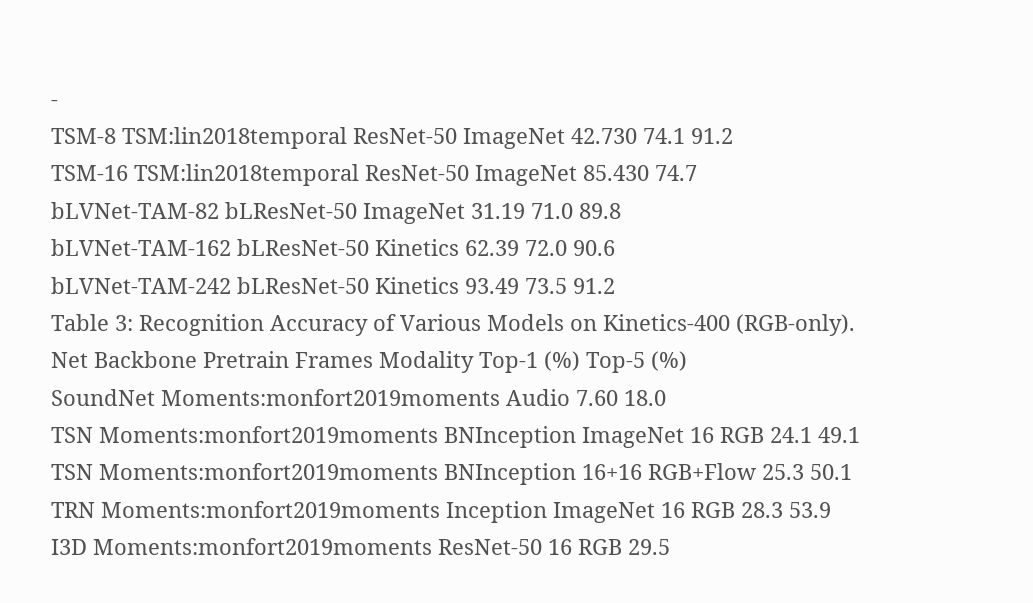-
TSM-8 TSM:lin2018temporal ResNet-50 ImageNet 42.730 74.1 91.2
TSM-16 TSM:lin2018temporal ResNet-50 ImageNet 85.430 74.7
bLVNet-TAM-82 bLResNet-50 ImageNet 31.19 71.0 89.8
bLVNet-TAM-162 bLResNet-50 Kinetics 62.39 72.0 90.6
bLVNet-TAM-242 bLResNet-50 Kinetics 93.49 73.5 91.2
Table 3: Recognition Accuracy of Various Models on Kinetics-400 (RGB-only).
Net Backbone Pretrain Frames Modality Top-1 (%) Top-5 (%)
SoundNet Moments:monfort2019moments Audio 7.60 18.0
TSN Moments:monfort2019moments BNInception ImageNet 16 RGB 24.1 49.1
TSN Moments:monfort2019moments BNInception 16+16 RGB+Flow 25.3 50.1
TRN Moments:monfort2019moments Inception ImageNet 16 RGB 28.3 53.9
I3D Moments:monfort2019moments ResNet-50 16 RGB 29.5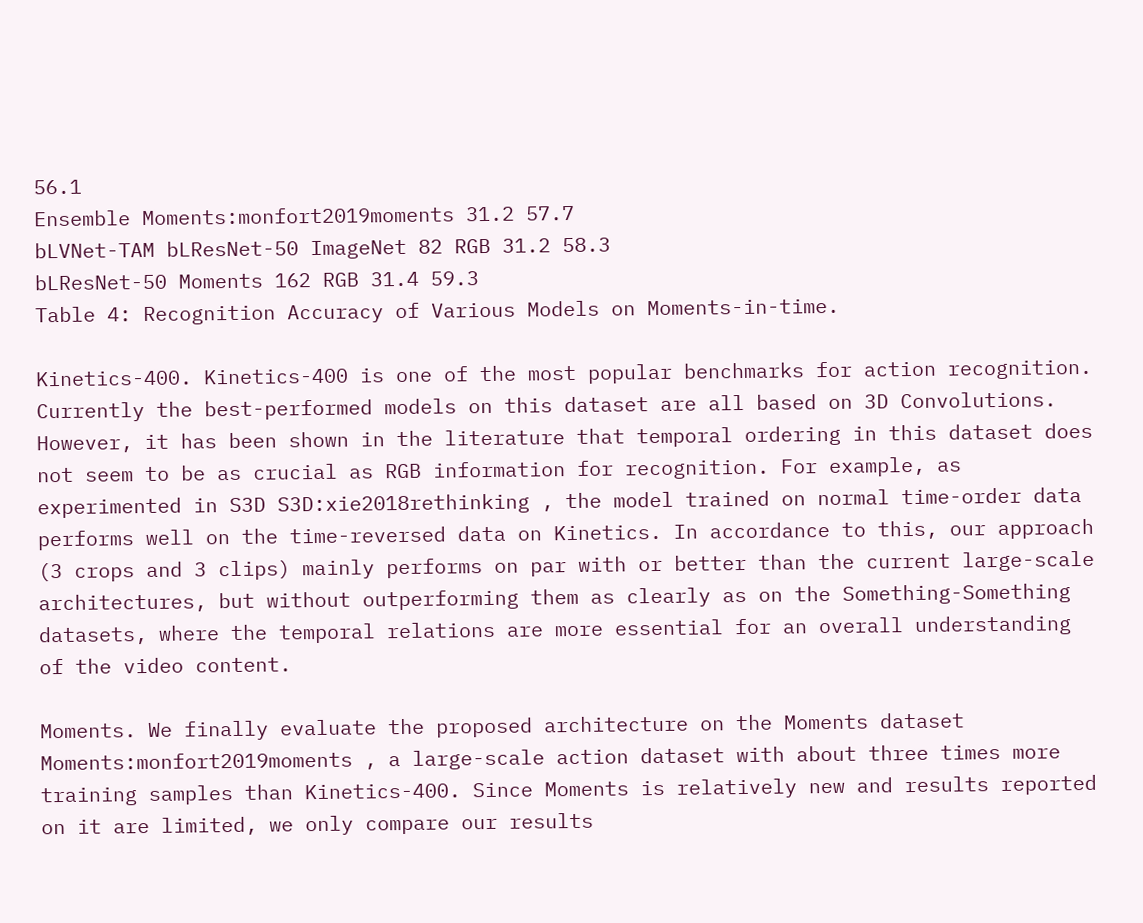56.1
Ensemble Moments:monfort2019moments 31.2 57.7
bLVNet-TAM bLResNet-50 ImageNet 82 RGB 31.2 58.3
bLResNet-50 Moments 162 RGB 31.4 59.3
Table 4: Recognition Accuracy of Various Models on Moments-in-time.

Kinetics-400. Kinetics-400 is one of the most popular benchmarks for action recognition. Currently the best-performed models on this dataset are all based on 3D Convolutions. However, it has been shown in the literature that temporal ordering in this dataset does not seem to be as crucial as RGB information for recognition. For example, as experimented in S3D S3D:xie2018rethinking , the model trained on normal time-order data performs well on the time-reversed data on Kinetics. In accordance to this, our approach (3 crops and 3 clips) mainly performs on par with or better than the current large-scale architectures, but without outperforming them as clearly as on the Something-Something datasets, where the temporal relations are more essential for an overall understanding of the video content.

Moments. We finally evaluate the proposed architecture on the Moments dataset Moments:monfort2019moments , a large-scale action dataset with about three times more training samples than Kinetics-400. Since Moments is relatively new and results reported on it are limited, we only compare our results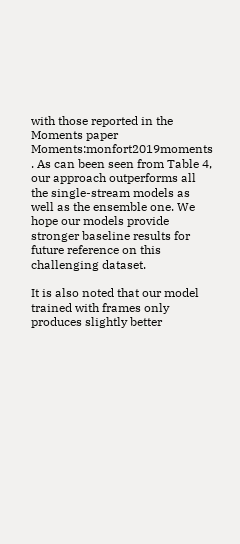with those reported in the Moments paper Moments:monfort2019moments . As can been seen from Table 4, our approach outperforms all the single-stream models as well as the ensemble one. We hope our models provide stronger baseline results for future reference on this challenging dataset.

It is also noted that our model trained with frames only produces slightly better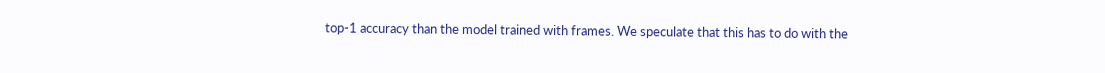top-1 accuracy than the model trained with frames. We speculate that this has to do with the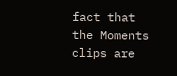fact that the Moments clips are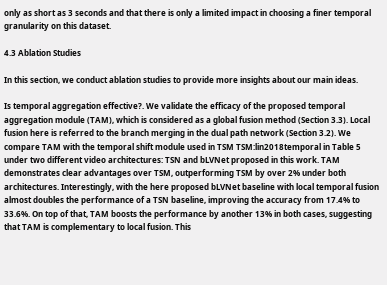only as short as 3 seconds and that there is only a limited impact in choosing a finer temporal granularity on this dataset.

4.3 Ablation Studies

In this section, we conduct ablation studies to provide more insights about our main ideas.

Is temporal aggregation effective?. We validate the efficacy of the proposed temporal aggregation module (TAM), which is considered as a global fusion method (Section 3.3). Local fusion here is referred to the branch merging in the dual path network (Section 3.2). We compare TAM with the temporal shift module used in TSM TSM:lin2018temporal in Table 5 under two different video architectures: TSN and bLVNet proposed in this work. TAM demonstrates clear advantages over TSM, outperforming TSM by over 2% under both architectures. Interestingly, with the here proposed bLVNet baseline with local temporal fusion almost doubles the performance of a TSN baseline, improving the accuracy from 17.4% to 33.6%. On top of that, TAM boosts the performance by another 13% in both cases, suggesting that TAM is complementary to local fusion. This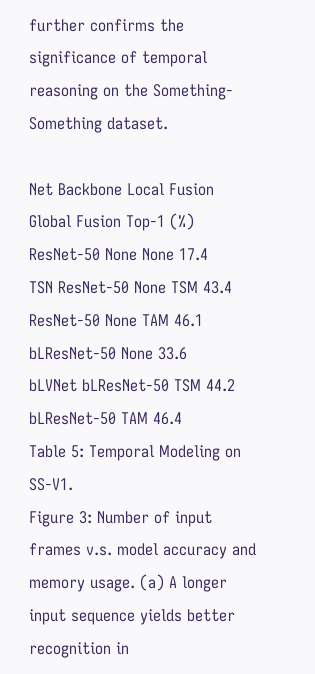further confirms the significance of temporal reasoning on the Something-Something dataset.

Net Backbone Local Fusion Global Fusion Top-1 (%)
ResNet-50 None None 17.4
TSN ResNet-50 None TSM 43.4
ResNet-50 None TAM 46.1
bLResNet-50 None 33.6
bLVNet bLResNet-50 TSM 44.2
bLResNet-50 TAM 46.4
Table 5: Temporal Modeling on SS-V1.
Figure 3: Number of input frames v.s. model accuracy and memory usage. (a) A longer input sequence yields better recognition in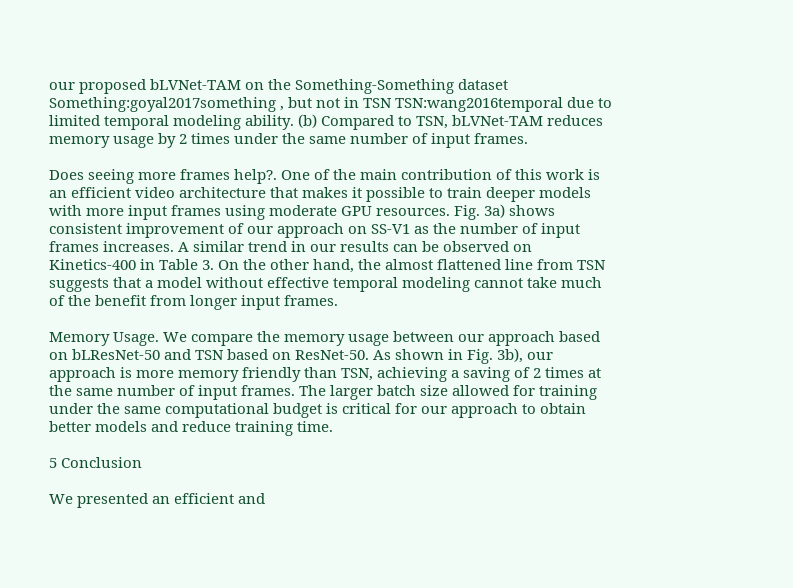our proposed bLVNet-TAM on the Something-Something dataset Something:goyal2017something , but not in TSN TSN:wang2016temporal due to limited temporal modeling ability. (b) Compared to TSN, bLVNet-TAM reduces memory usage by 2 times under the same number of input frames.

Does seeing more frames help?. One of the main contribution of this work is an efficient video architecture that makes it possible to train deeper models with more input frames using moderate GPU resources. Fig. 3a) shows consistent improvement of our approach on SS-V1 as the number of input frames increases. A similar trend in our results can be observed on Kinetics-400 in Table 3. On the other hand, the almost flattened line from TSN suggests that a model without effective temporal modeling cannot take much of the benefit from longer input frames.

Memory Usage. We compare the memory usage between our approach based on bLResNet-50 and TSN based on ResNet-50. As shown in Fig. 3b), our approach is more memory friendly than TSN, achieving a saving of 2 times at the same number of input frames. The larger batch size allowed for training under the same computational budget is critical for our approach to obtain better models and reduce training time.

5 Conclusion

We presented an efficient and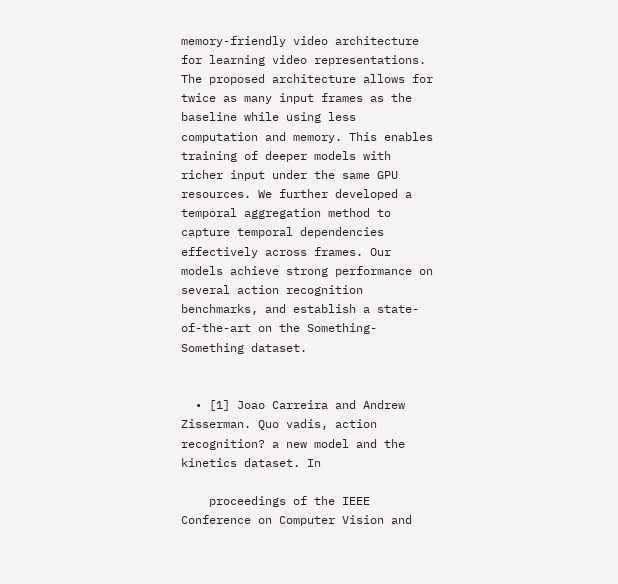memory-friendly video architecture for learning video representations. The proposed architecture allows for twice as many input frames as the baseline while using less computation and memory. This enables training of deeper models with richer input under the same GPU resources. We further developed a temporal aggregation method to capture temporal dependencies effectively across frames. Our models achieve strong performance on several action recognition benchmarks, and establish a state-of-the-art on the Something-Something dataset.


  • [1] Joao Carreira and Andrew Zisserman. Quo vadis, action recognition? a new model and the kinetics dataset. In

    proceedings of the IEEE Conference on Computer Vision and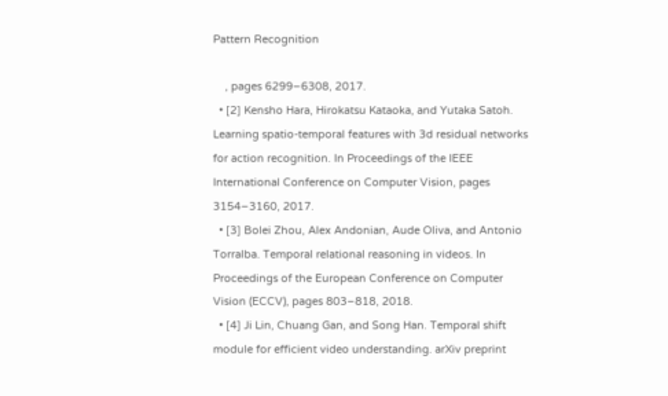Pattern Recognition

    , pages 6299–6308, 2017.
  • [2] Kensho Hara, Hirokatsu Kataoka, and Yutaka Satoh. Learning spatio-temporal features with 3d residual networks for action recognition. In Proceedings of the IEEE International Conference on Computer Vision, pages 3154–3160, 2017.
  • [3] Bolei Zhou, Alex Andonian, Aude Oliva, and Antonio Torralba. Temporal relational reasoning in videos. In Proceedings of the European Conference on Computer Vision (ECCV), pages 803–818, 2018.
  • [4] Ji Lin, Chuang Gan, and Song Han. Temporal shift module for efficient video understanding. arXiv preprint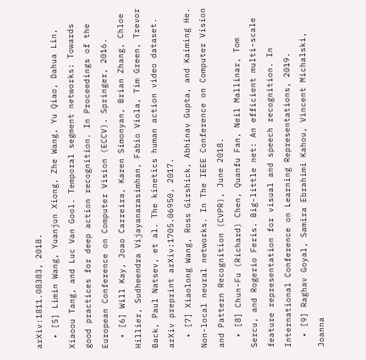arXiv:1811.08383, 2018.
  • [5] Limin Wang, Yuanjun Xiong, Zhe Wang, Yu Qiao, Dahua Lin, Xiaoou Tang, and Luc Van Gool. Temporal segment networks: Towards good practices for deep action recognition. In Proceedings of the European Conference on Computer Vision (ECCV). Springer, 2016.
  • [6] Will Kay, Joao Carreira, Karen Simonyan, Brian Zhang, Chloe Hillier, Sudheendra Vijayanarasimhan, Fabio Viola, Tim Green, Trevor Back, Paul Natsev, et al. The kinetics human action video dataset. arXiv preprint arXiv:1705.06950, 2017.
  • [7] Xiaolong Wang, Ross Girshick, Abhinav Gupta, and Kaiming He. Non-local neural networks. In The IEEE Conference on Computer Vision and Pattern Recognition (CVPR), June 2018.
  • [8] Chun-Fu (Richard) Chen, Quanfu Fan, Neil Mallinar, Tom Sercu, and Rogerio Feris. Big-little net: An efficient multi-scale feature representation for visual and speech recognition. In International Conference on Learning Representations, 2019.
  • [9] Raghav Goyal, Samira Ebrahimi Kahou, Vincent Michalski, Joanna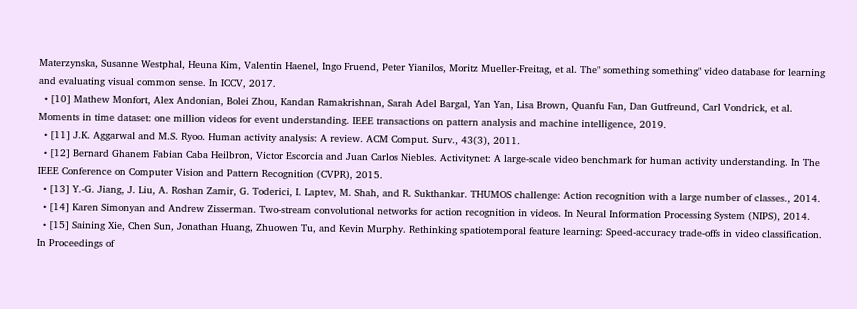Materzynska, Susanne Westphal, Heuna Kim, Valentin Haenel, Ingo Fruend, Peter Yianilos, Moritz Mueller-Freitag, et al. The" something something" video database for learning and evaluating visual common sense. In ICCV, 2017.
  • [10] Mathew Monfort, Alex Andonian, Bolei Zhou, Kandan Ramakrishnan, Sarah Adel Bargal, Yan Yan, Lisa Brown, Quanfu Fan, Dan Gutfreund, Carl Vondrick, et al. Moments in time dataset: one million videos for event understanding. IEEE transactions on pattern analysis and machine intelligence, 2019.
  • [11] J.K. Aggarwal and M.S. Ryoo. Human activity analysis: A review. ACM Comput. Surv., 43(3), 2011.
  • [12] Bernard Ghanem Fabian Caba Heilbron, Victor Escorcia and Juan Carlos Niebles. Activitynet: A large-scale video benchmark for human activity understanding. In The IEEE Conference on Computer Vision and Pattern Recognition (CVPR), 2015.
  • [13] Y.-G. Jiang, J. Liu, A. Roshan Zamir, G. Toderici, I. Laptev, M. Shah, and R. Sukthankar. THUMOS challenge: Action recognition with a large number of classes., 2014.
  • [14] Karen Simonyan and Andrew Zisserman. Two-stream convolutional networks for action recognition in videos. In Neural Information Processing System (NIPS), 2014.
  • [15] Saining Xie, Chen Sun, Jonathan Huang, Zhuowen Tu, and Kevin Murphy. Rethinking spatiotemporal feature learning: Speed-accuracy trade-offs in video classification. In Proceedings of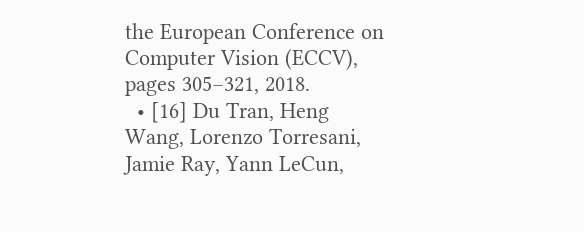the European Conference on Computer Vision (ECCV), pages 305–321, 2018.
  • [16] Du Tran, Heng Wang, Lorenzo Torresani, Jamie Ray, Yann LeCun,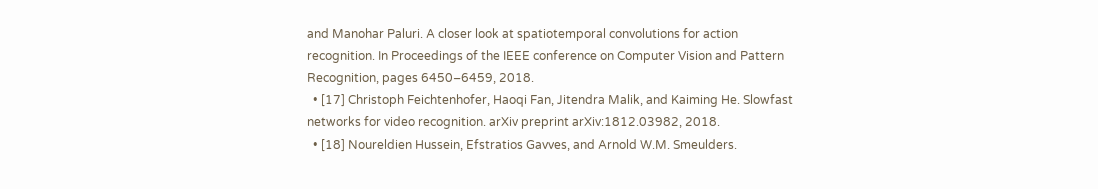and Manohar Paluri. A closer look at spatiotemporal convolutions for action recognition. In Proceedings of the IEEE conference on Computer Vision and Pattern Recognition, pages 6450–6459, 2018.
  • [17] Christoph Feichtenhofer, Haoqi Fan, Jitendra Malik, and Kaiming He. Slowfast networks for video recognition. arXiv preprint arXiv:1812.03982, 2018.
  • [18] Noureldien Hussein, Efstratios Gavves, and Arnold W.M. Smeulders.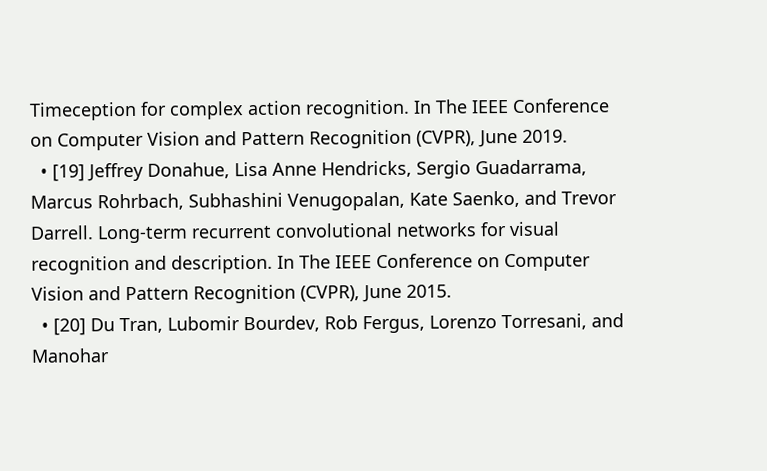Timeception for complex action recognition. In The IEEE Conference on Computer Vision and Pattern Recognition (CVPR), June 2019.
  • [19] Jeffrey Donahue, Lisa Anne Hendricks, Sergio Guadarrama, Marcus Rohrbach, Subhashini Venugopalan, Kate Saenko, and Trevor Darrell. Long-term recurrent convolutional networks for visual recognition and description. In The IEEE Conference on Computer Vision and Pattern Recognition (CVPR), June 2015.
  • [20] Du Tran, Lubomir Bourdev, Rob Fergus, Lorenzo Torresani, and Manohar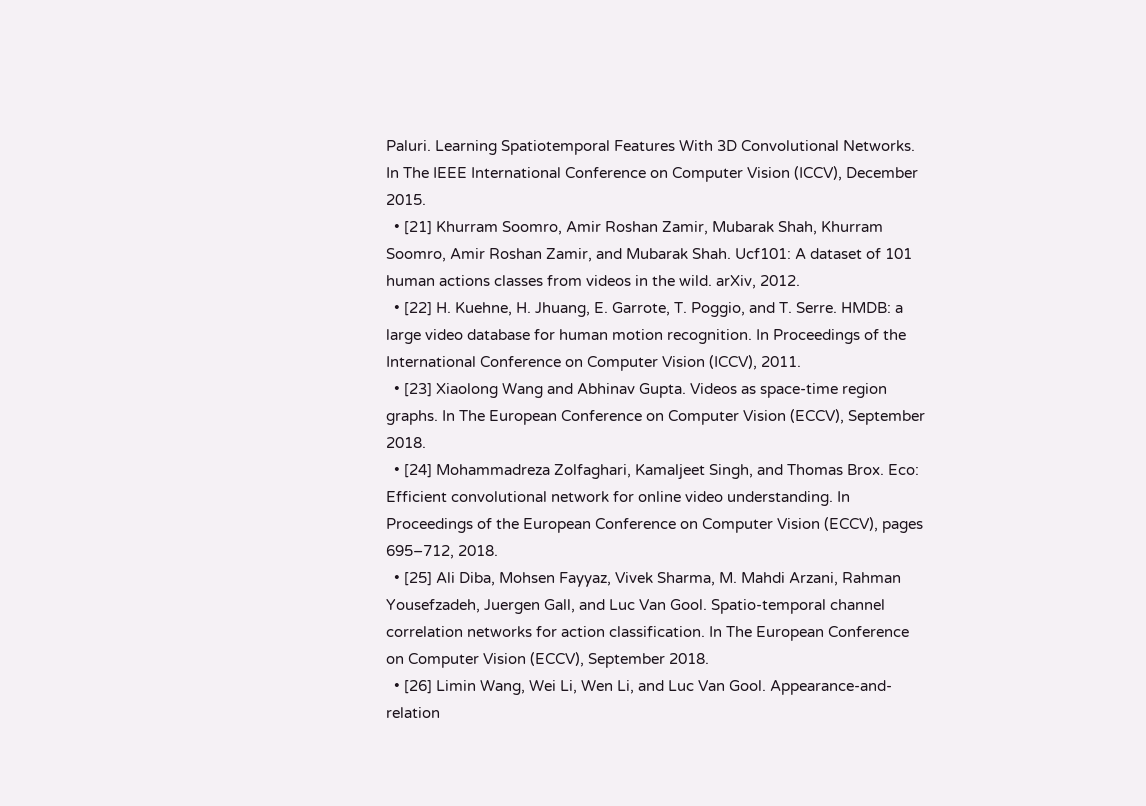Paluri. Learning Spatiotemporal Features With 3D Convolutional Networks. In The IEEE International Conference on Computer Vision (ICCV), December 2015.
  • [21] Khurram Soomro, Amir Roshan Zamir, Mubarak Shah, Khurram Soomro, Amir Roshan Zamir, and Mubarak Shah. Ucf101: A dataset of 101 human actions classes from videos in the wild. arXiv, 2012.
  • [22] H. Kuehne, H. Jhuang, E. Garrote, T. Poggio, and T. Serre. HMDB: a large video database for human motion recognition. In Proceedings of the International Conference on Computer Vision (ICCV), 2011.
  • [23] Xiaolong Wang and Abhinav Gupta. Videos as space-time region graphs. In The European Conference on Computer Vision (ECCV), September 2018.
  • [24] Mohammadreza Zolfaghari, Kamaljeet Singh, and Thomas Brox. Eco: Efficient convolutional network for online video understanding. In Proceedings of the European Conference on Computer Vision (ECCV), pages 695–712, 2018.
  • [25] Ali Diba, Mohsen Fayyaz, Vivek Sharma, M. Mahdi Arzani, Rahman Yousefzadeh, Juergen Gall, and Luc Van Gool. Spatio-temporal channel correlation networks for action classification. In The European Conference on Computer Vision (ECCV), September 2018.
  • [26] Limin Wang, Wei Li, Wen Li, and Luc Van Gool. Appearance-and-relation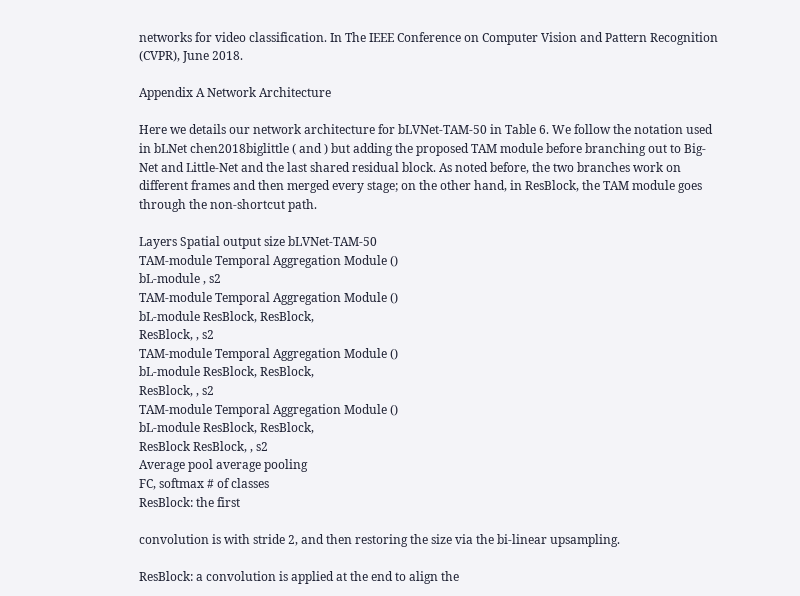networks for video classification. In The IEEE Conference on Computer Vision and Pattern Recognition (CVPR), June 2018.

Appendix A Network Architecture

Here we details our network architecture for bLVNet-TAM-50 in Table 6. We follow the notation used in bLNet chen2018biglittle ( and ) but adding the proposed TAM module before branching out to Big-Net and Little-Net and the last shared residual block. As noted before, the two branches work on different frames and then merged every stage; on the other hand, in ResBlock, the TAM module goes through the non-shortcut path.

Layers Spatial output size bLVNet-TAM-50
TAM-module Temporal Aggregation Module ()
bL-module , s2
TAM-module Temporal Aggregation Module ()
bL-module ResBlock, ResBlock,
ResBlock, , s2
TAM-module Temporal Aggregation Module ()
bL-module ResBlock, ResBlock,
ResBlock, , s2
TAM-module Temporal Aggregation Module ()
bL-module ResBlock, ResBlock,
ResBlock ResBlock, , s2
Average pool average pooling
FC, softmax # of classes
ResBlock: the first

convolution is with stride 2, and then restoring the size via the bi-linear upsampling.

ResBlock: a convolution is applied at the end to align the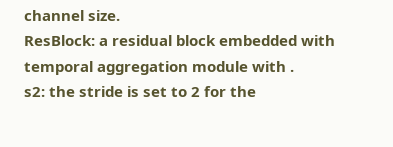channel size.
ResBlock: a residual block embedded with temporal aggregation module with .
s2: the stride is set to 2 for the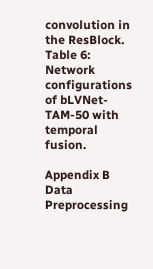convolution in the ResBlock.
Table 6: Network configurations of bLVNet-TAM-50 with temporal fusion.

Appendix B Data Preprocessing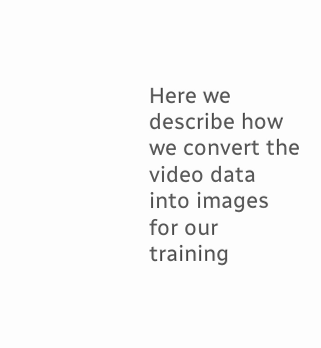Here we describe how we convert the video data into images for our training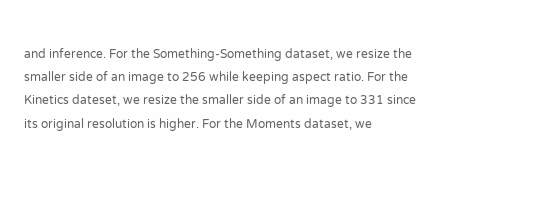and inference. For the Something-Something dataset, we resize the smaller side of an image to 256 while keeping aspect ratio. For the Kinetics dateset, we resize the smaller side of an image to 331 since its original resolution is higher. For the Moments dataset, we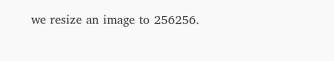we resize an image to 256256.